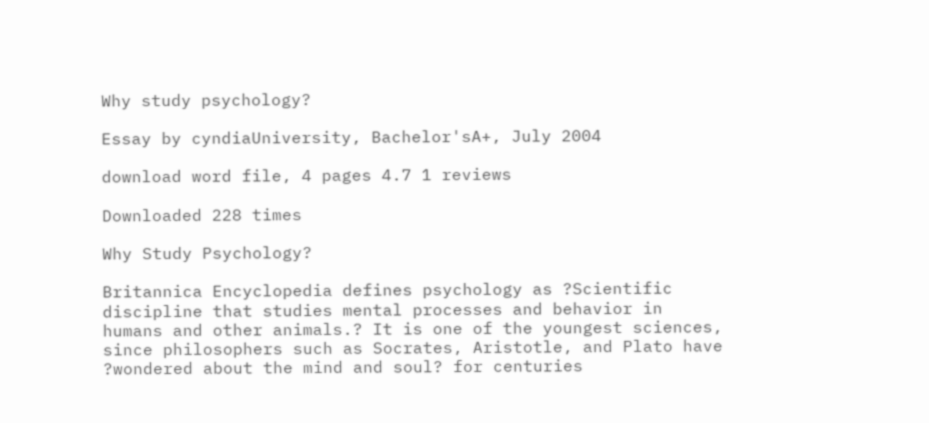Why study psychology?

Essay by cyndiaUniversity, Bachelor'sA+, July 2004

download word file, 4 pages 4.7 1 reviews

Downloaded 228 times

Why Study Psychology?

Britannica Encyclopedia defines psychology as ?Scientific discipline that studies mental processes and behavior in humans and other animals.? It is one of the youngest sciences, since philosophers such as Socrates, Aristotle, and Plato have ?wondered about the mind and soul? for centuries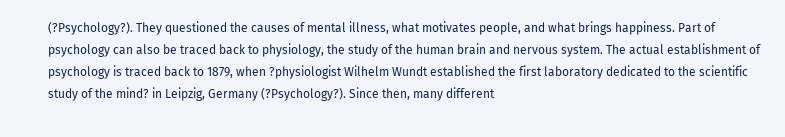(?Psychology?). They questioned the causes of mental illness, what motivates people, and what brings happiness. Part of psychology can also be traced back to physiology, the study of the human brain and nervous system. The actual establishment of psychology is traced back to 1879, when ?physiologist Wilhelm Wundt established the first laboratory dedicated to the scientific study of the mind? in Leipzig, Germany (?Psychology?). Since then, many different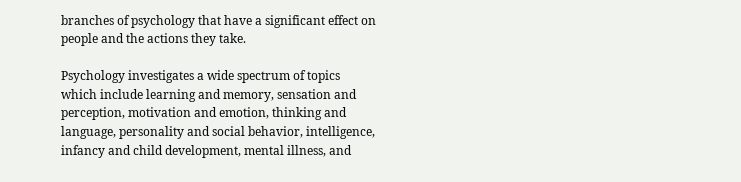branches of psychology that have a significant effect on people and the actions they take.

Psychology investigates a wide spectrum of topics which include learning and memory, sensation and perception, motivation and emotion, thinking and language, personality and social behavior, intelligence, infancy and child development, mental illness, and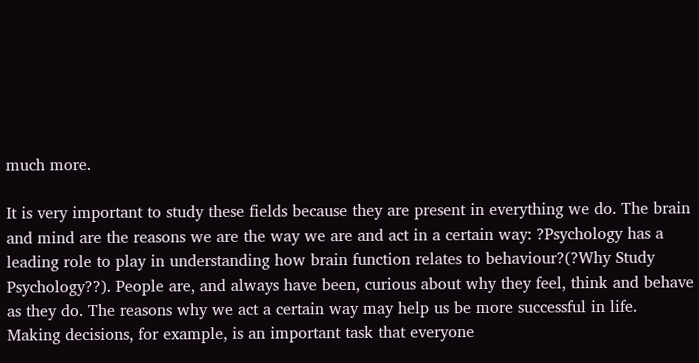much more.

It is very important to study these fields because they are present in everything we do. The brain and mind are the reasons we are the way we are and act in a certain way: ?Psychology has a leading role to play in understanding how brain function relates to behaviour?(?Why Study Psychology??). People are, and always have been, curious about why they feel, think and behave as they do. The reasons why we act a certain way may help us be more successful in life. Making decisions, for example, is an important task that everyone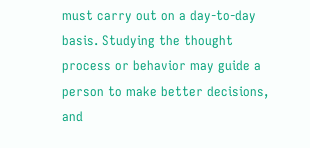must carry out on a day-to-day basis. Studying the thought process or behavior may guide a person to make better decisions, and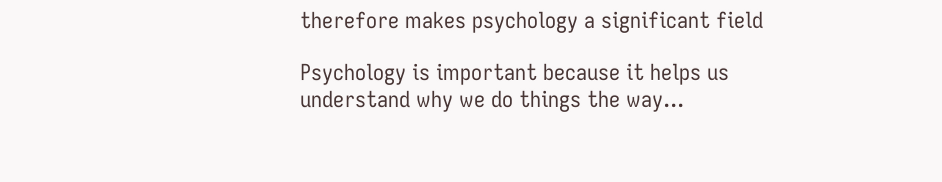therefore makes psychology a significant field

Psychology is important because it helps us understand why we do things the way...